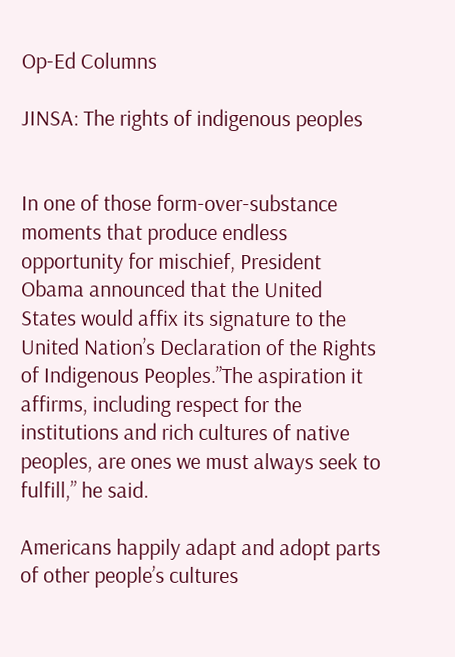Op-Ed Columns

JINSA: The rights of indigenous peoples


In one of those form-over-substance moments that produce endless opportunity for mischief, President Obama announced that the United States would affix its signature to the United Nation’s Declaration of the Rights of Indigenous Peoples.”The aspiration it affirms, including respect for the institutions and rich cultures of native peoples, are ones we must always seek to fulfill,” he said.

Americans happily adapt and adopt parts of other people’s cultures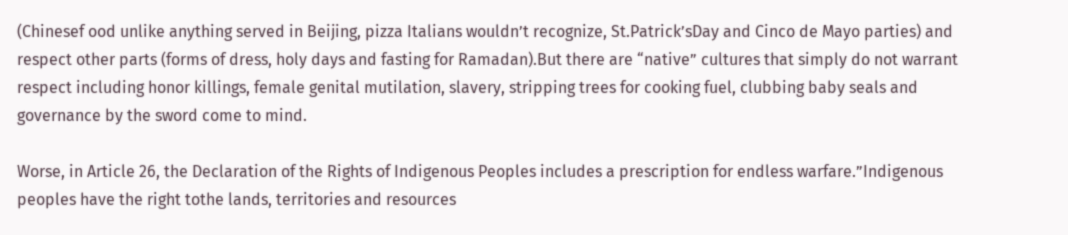(Chinesef ood unlike anything served in Beijing, pizza Italians wouldn’t recognize, St.Patrick’sDay and Cinco de Mayo parties) and respect other parts (forms of dress, holy days and fasting for Ramadan).But there are “native” cultures that simply do not warrant respect including honor killings, female genital mutilation, slavery, stripping trees for cooking fuel, clubbing baby seals and governance by the sword come to mind.

Worse, in Article 26, the Declaration of the Rights of Indigenous Peoples includes a prescription for endless warfare.”Indigenous peoples have the right tothe lands, territories and resources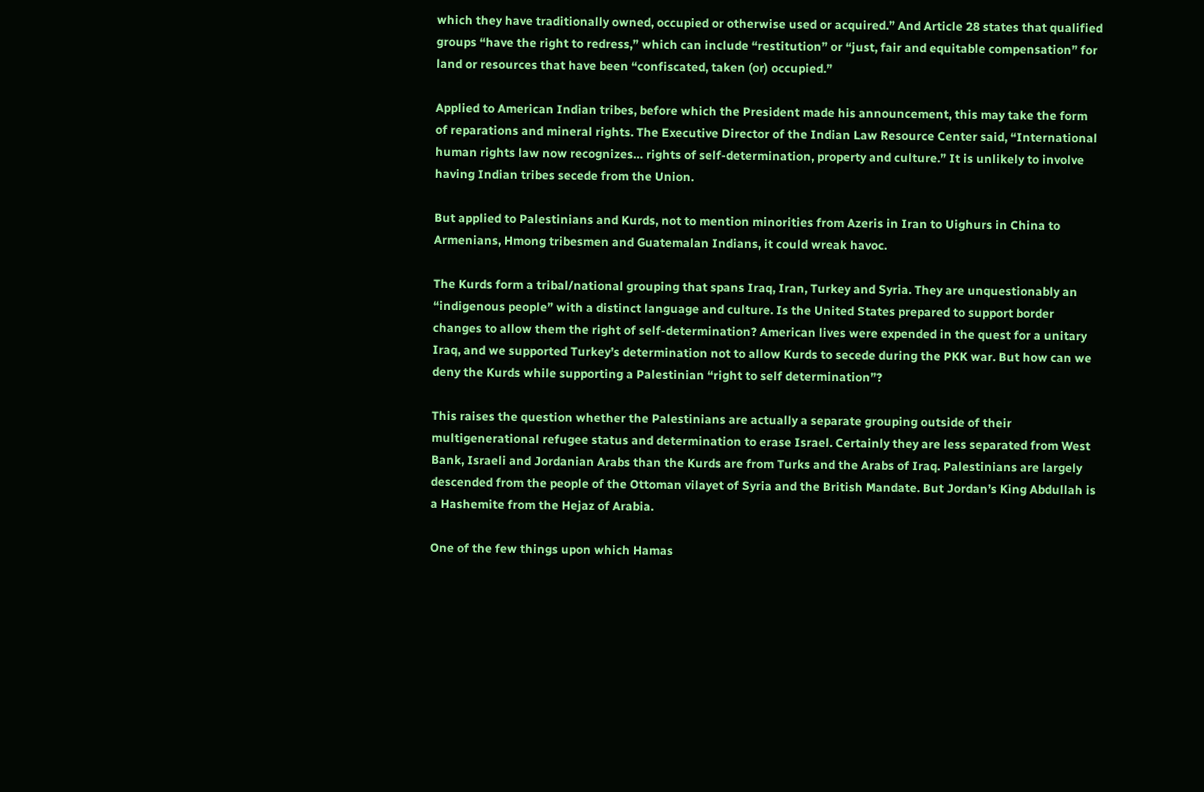which they have traditionally owned, occupied or otherwise used or acquired.” And Article 28 states that qualified groups “have the right to redress,” which can include “restitution” or “just, fair and equitable compensation” for land or resources that have been “confiscated, taken (or) occupied.”

Applied to American Indian tribes, before which the President made his announcement, this may take the form of reparations and mineral rights. The Executive Director of the Indian Law Resource Center said, “International human rights law now recognizes… rights of self-determination, property and culture.” It is unlikely to involve having Indian tribes secede from the Union.

But applied to Palestinians and Kurds, not to mention minorities from Azeris in Iran to Uighurs in China to Armenians, Hmong tribesmen and Guatemalan Indians, it could wreak havoc.

The Kurds form a tribal/national grouping that spans Iraq, Iran, Turkey and Syria. They are unquestionably an “indigenous people” with a distinct language and culture. Is the United States prepared to support border changes to allow them the right of self-determination? American lives were expended in the quest for a unitary Iraq, and we supported Turkey’s determination not to allow Kurds to secede during the PKK war. But how can we deny the Kurds while supporting a Palestinian “right to self determination”?

This raises the question whether the Palestinians are actually a separate grouping outside of their multigenerational refugee status and determination to erase Israel. Certainly they are less separated from West Bank, Israeli and Jordanian Arabs than the Kurds are from Turks and the Arabs of Iraq. Palestinians are largely descended from the people of the Ottoman vilayet of Syria and the British Mandate. But Jordan’s King Abdullah is a Hashemite from the Hejaz of Arabia.

One of the few things upon which Hamas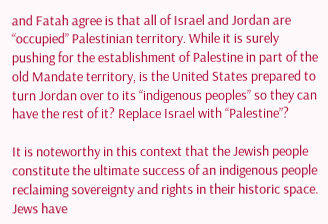and Fatah agree is that all of Israel and Jordan are “occupied” Palestinian territory. While it is surely pushing for the establishment of Palestine in part of the old Mandate territory, is the United States prepared to turn Jordan over to its “indigenous peoples” so they can have the rest of it? Replace Israel with “Palestine”?

It is noteworthy in this context that the Jewish people constitute the ultimate success of an indigenous people reclaiming sovereignty and rights in their historic space. Jews have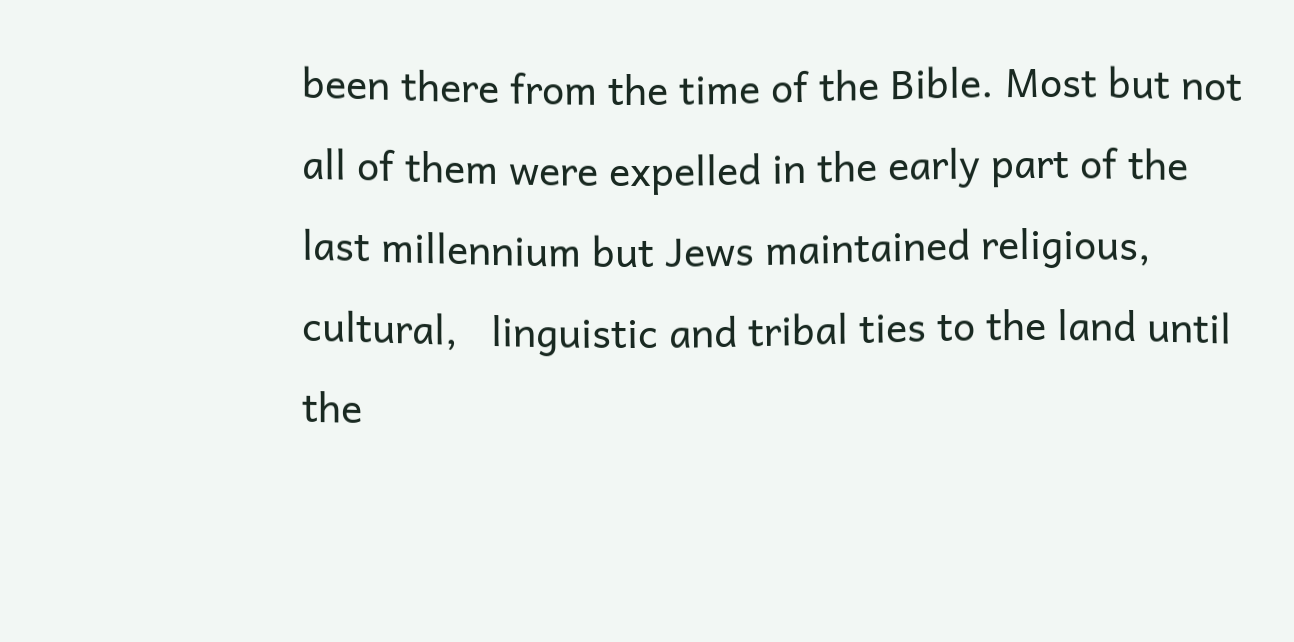been there from the time of the Bible. Most but not all of them were expelled in the early part of the last millennium but Jews maintained religious, cultural,   linguistic and tribal ties to the land until the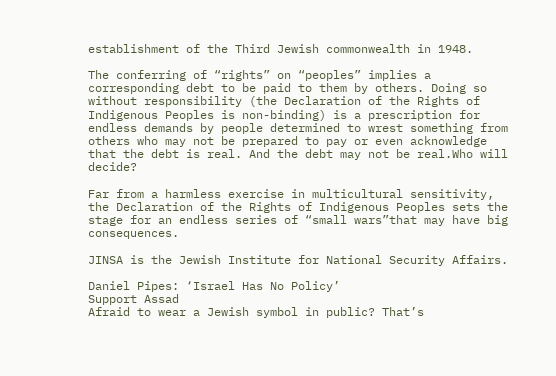establishment of the Third Jewish commonwealth in 1948.

The conferring of “rights” on “peoples” implies a corresponding debt to be paid to them by others. Doing so without responsibility (the Declaration of the Rights of Indigenous Peoples is non-binding) is a prescription for endless demands by people determined to wrest something from others who may not be prepared to pay or even acknowledge that the debt is real. And the debt may not be real.Who will decide?

Far from a harmless exercise in multicultural sensitivity, the Declaration of the Rights of Indigenous Peoples sets the stage for an endless series of “small wars”that may have big consequences.

JINSA is the Jewish Institute for National Security Affairs.

Daniel Pipes: ‘Israel Has No Policy’
Support Assad
Afraid to wear a Jewish symbol in public? That’s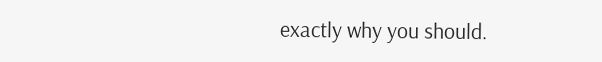exactly why you should.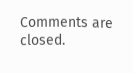Comments are closed.